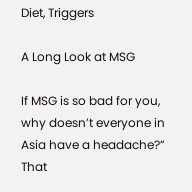Diet, Triggers

A Long Look at MSG

If MSG is so bad for you, why doesn’t everyone in Asia have a headache?” That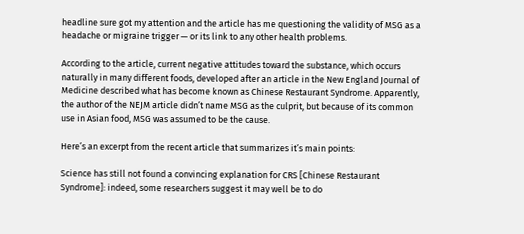headline sure got my attention and the article has me questioning the validity of MSG as a headache or migraine trigger — or its link to any other health problems.

According to the article, current negative attitudes toward the substance, which occurs naturally in many different foods, developed after an article in the New England Journal of Medicine described what has become known as Chinese Restaurant Syndrome. Apparently, the author of the NEJM article didn’t name MSG as the culprit, but because of its common use in Asian food, MSG was assumed to be the cause.

Here’s an excerpt from the recent article that summarizes it’s main points:

Science has still not found a convincing explanation for CRS [Chinese Restaurant Syndrome]: indeed, some researchers suggest it may well be to do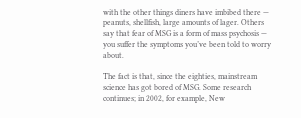with the other things diners have imbibed there — peanuts, shellfish, large amounts of lager. Others say that fear of MSG is a form of mass psychosis — you suffer the symptoms you’ve been told to worry about.

The fact is that, since the eighties, mainstream science has got bored of MSG. Some research continues; in 2002, for example, New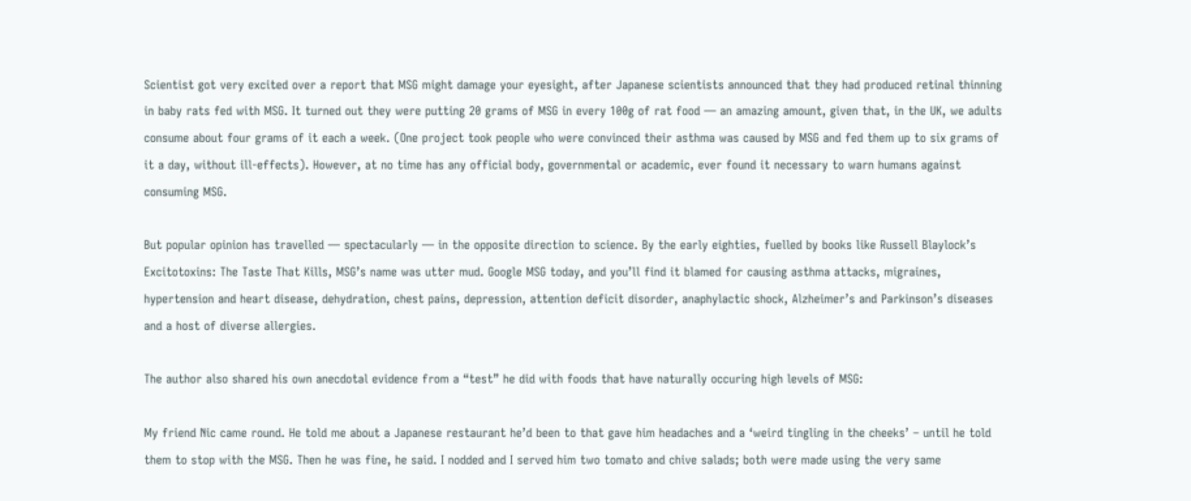Scientist got very excited over a report that MSG might damage your eyesight, after Japanese scientists announced that they had produced retinal thinning in baby rats fed with MSG. It turned out they were putting 20 grams of MSG in every 100g of rat food — an amazing amount, given that, in the UK, we adults consume about four grams of it each a week. (One project took people who were convinced their asthma was caused by MSG and fed them up to six grams of it a day, without ill-effects). However, at no time has any official body, governmental or academic, ever found it necessary to warn humans against consuming MSG.

But popular opinion has travelled — spectacularly — in the opposite direction to science. By the early eighties, fuelled by books like Russell Blaylock’s Excitotoxins: The Taste That Kills, MSG’s name was utter mud. Google MSG today, and you’ll find it blamed for causing asthma attacks, migraines, hypertension and heart disease, dehydration, chest pains, depression, attention deficit disorder, anaphylactic shock, Alzheimer’s and Parkinson’s diseases and a host of diverse allergies.

The author also shared his own anecdotal evidence from a “test” he did with foods that have naturally occuring high levels of MSG:

My friend Nic came round. He told me about a Japanese restaurant he’d been to that gave him headaches and a ‘weird tingling in the cheeks’ – until he told them to stop with the MSG. Then he was fine, he said. I nodded and I served him two tomato and chive salads; both were made using the very same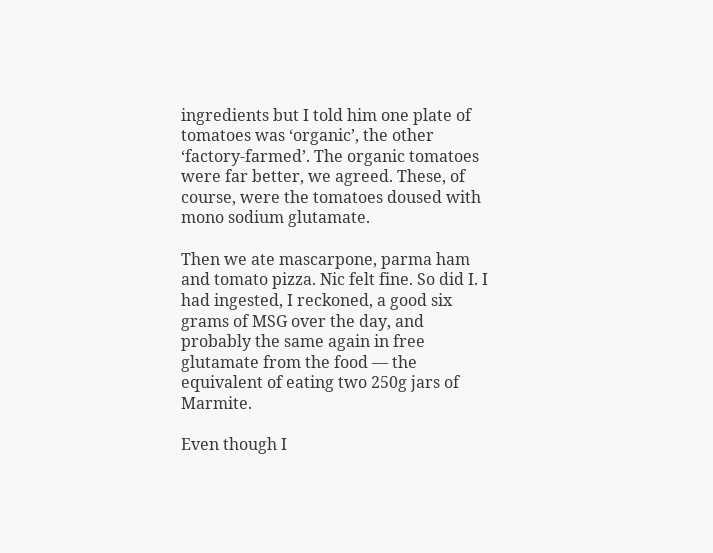ingredients but I told him one plate of tomatoes was ‘organic’, the other ‘factory-farmed’. The organic tomatoes were far better, we agreed. These, of course, were the tomatoes doused with mono sodium glutamate.

Then we ate mascarpone, parma ham and tomato pizza. Nic felt fine. So did I. I had ingested, I reckoned, a good six grams of MSG over the day, and probably the same again in free glutamate from the food — the equivalent of eating two 250g jars of Marmite.

Even though I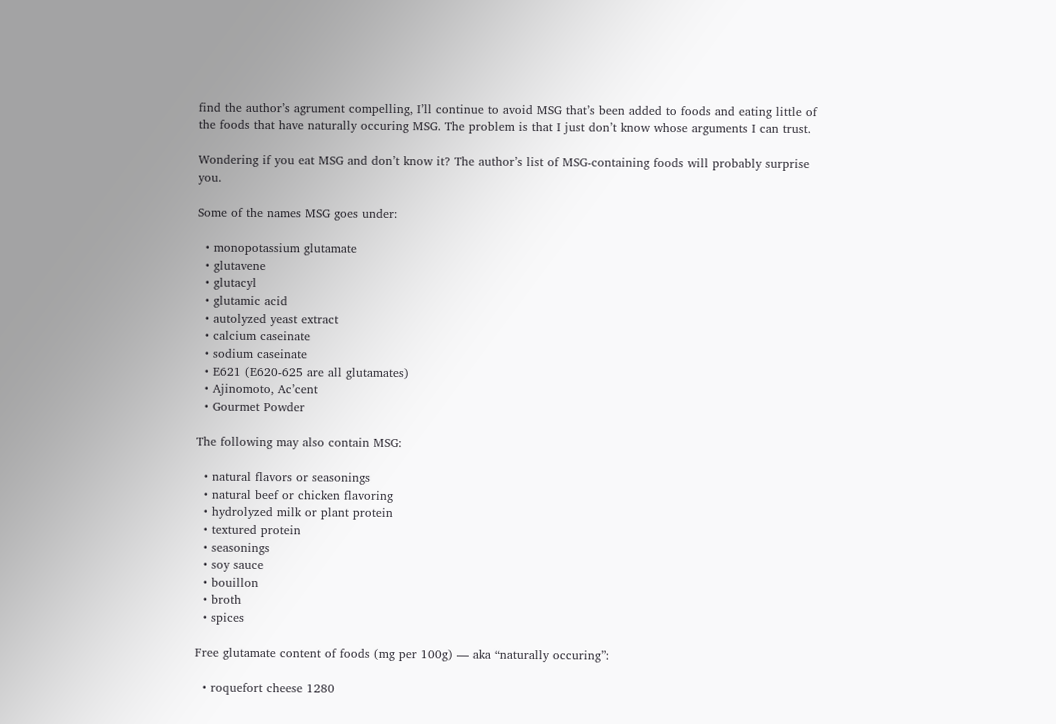find the author’s agrument compelling, I’ll continue to avoid MSG that’s been added to foods and eating little of the foods that have naturally occuring MSG. The problem is that I just don’t know whose arguments I can trust.

Wondering if you eat MSG and don’t know it? The author’s list of MSG-containing foods will probably surprise you.

Some of the names MSG goes under:

  • monopotassium glutamate
  • glutavene
  • glutacyl
  • glutamic acid
  • autolyzed yeast extract
  • calcium caseinate
  • sodium caseinate
  • E621 (E620-625 are all glutamates)
  • Ajinomoto, Ac’cent
  • Gourmet Powder

The following may also contain MSG:

  • natural flavors or seasonings
  • natural beef or chicken flavoring
  • hydrolyzed milk or plant protein
  • textured protein
  • seasonings
  • soy sauce
  • bouillon
  • broth
  • spices

Free glutamate content of foods (mg per 100g) — aka “naturally occuring”:

  • roquefort cheese 1280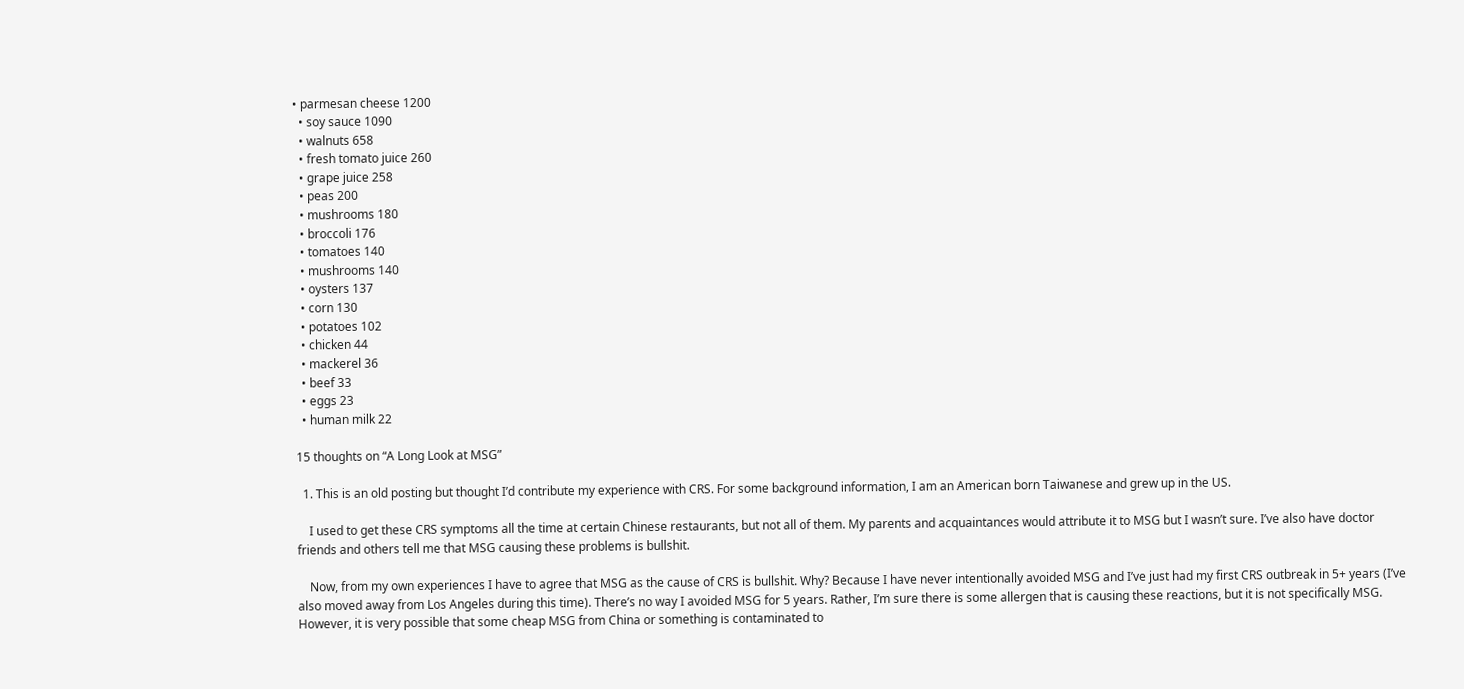• parmesan cheese 1200
  • soy sauce 1090
  • walnuts 658
  • fresh tomato juice 260
  • grape juice 258
  • peas 200
  • mushrooms 180
  • broccoli 176
  • tomatoes 140
  • mushrooms 140
  • oysters 137
  • corn 130
  • potatoes 102
  • chicken 44
  • mackerel 36
  • beef 33
  • eggs 23
  • human milk 22

15 thoughts on “A Long Look at MSG”

  1. This is an old posting but thought I’d contribute my experience with CRS. For some background information, I am an American born Taiwanese and grew up in the US.

    I used to get these CRS symptoms all the time at certain Chinese restaurants, but not all of them. My parents and acquaintances would attribute it to MSG but I wasn’t sure. I’ve also have doctor friends and others tell me that MSG causing these problems is bullshit.

    Now, from my own experiences I have to agree that MSG as the cause of CRS is bullshit. Why? Because I have never intentionally avoided MSG and I’ve just had my first CRS outbreak in 5+ years (I’ve also moved away from Los Angeles during this time). There’s no way I avoided MSG for 5 years. Rather, I’m sure there is some allergen that is causing these reactions, but it is not specifically MSG. However, it is very possible that some cheap MSG from China or something is contaminated to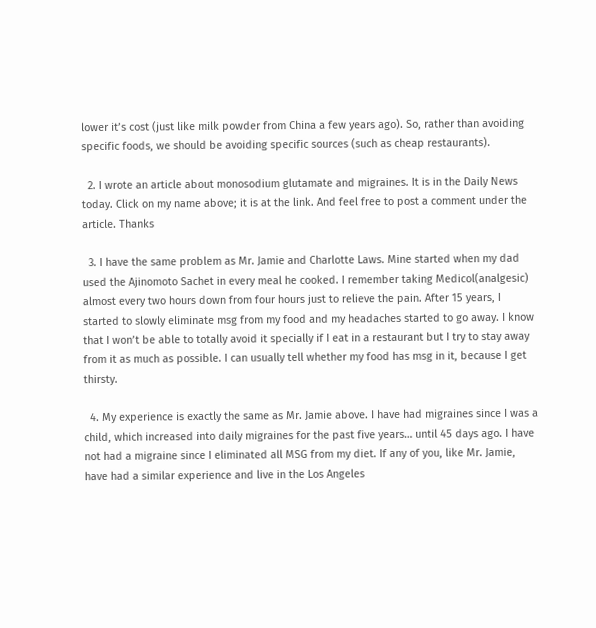lower it’s cost (just like milk powder from China a few years ago). So, rather than avoiding specific foods, we should be avoiding specific sources (such as cheap restaurants).

  2. I wrote an article about monosodium glutamate and migraines. It is in the Daily News today. Click on my name above; it is at the link. And feel free to post a comment under the article. Thanks

  3. I have the same problem as Mr. Jamie and Charlotte Laws. Mine started when my dad used the Ajinomoto Sachet in every meal he cooked. I remember taking Medicol(analgesic) almost every two hours down from four hours just to relieve the pain. After 15 years, I started to slowly eliminate msg from my food and my headaches started to go away. I know that I won’t be able to totally avoid it specially if I eat in a restaurant but I try to stay away from it as much as possible. I can usually tell whether my food has msg in it, because I get thirsty.

  4. My experience is exactly the same as Mr. Jamie above. I have had migraines since I was a child, which increased into daily migraines for the past five years… until 45 days ago. I have not had a migraine since I eliminated all MSG from my diet. If any of you, like Mr. Jamie, have had a similar experience and live in the Los Angeles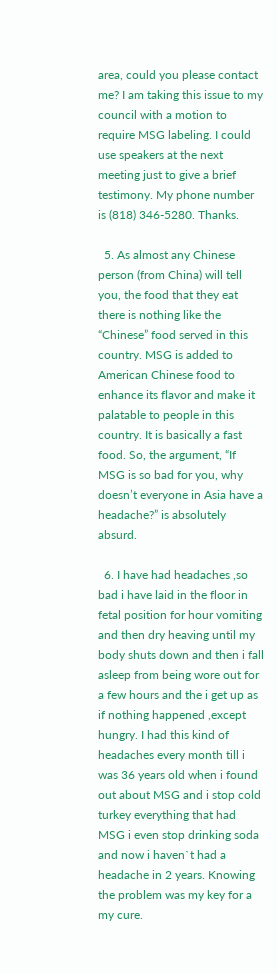area, could you please contact me? I am taking this issue to my council with a motion to require MSG labeling. I could use speakers at the next meeting just to give a brief testimony. My phone number is (818) 346-5280. Thanks.

  5. As almost any Chinese person (from China) will tell you, the food that they eat there is nothing like the “Chinese” food served in this country. MSG is added to American Chinese food to enhance its flavor and make it palatable to people in this country. It is basically a fast food. So, the argument, “If MSG is so bad for you, why doesn’t everyone in Asia have a headache?” is absolutely absurd.

  6. I have had headaches ,so bad i have laid in the floor in fetal position for hour vomiting and then dry heaving until my body shuts down and then i fall asleep from being wore out for a few hours and the i get up as if nothing happened ,except hungry. I had this kind of headaches every month till i was 36 years old when i found out about MSG and i stop cold turkey everything that had MSG i even stop drinking soda and now i haven`t had a headache in 2 years. Knowing the problem was my key for a my cure.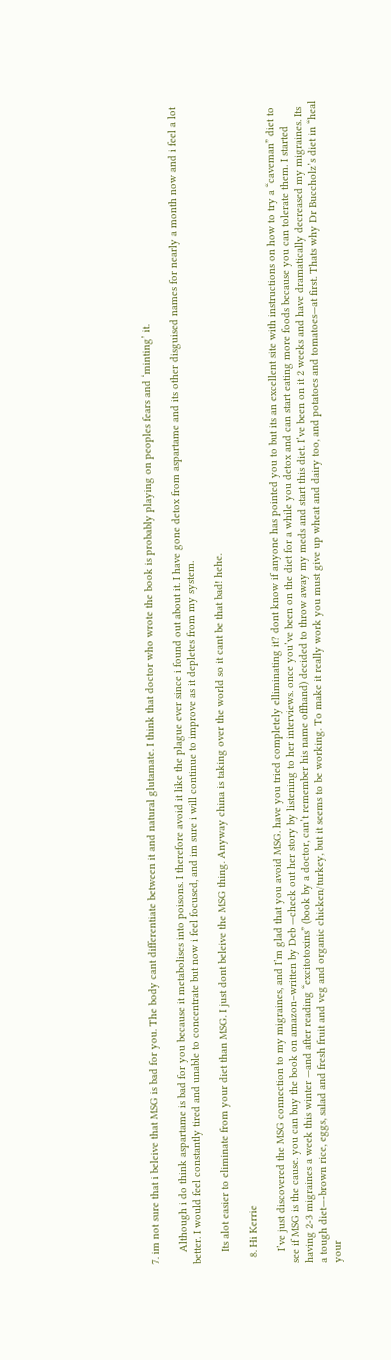7. im not sure that i beleive that MSG is bad for you. The body cant differentiate between it and natural glutamate. I think that doctor who wrote the book is probably playing on peoples fears and ‘minting’ it.

    Although i do think aspartame is bad for you because it metabolises into poisons. I therefore avoid it like the plague ever since i found out about it. I have gone detox from aspartame and its other disguised names for nearly a month now and i feel a lot better. I would feel constantly tired and unable to concentrate but now i feel focused, and im sure i will continue to improve as it depletes from my system.

    Its alot easier to eliminate from your diet than MSG. I just dont beleive the MSG thing. Anyway china is taking over the world so it cant be that bad! hehe.

  8. Hi Kerrie

    I’ve just discovered the MSG connection to my migraines, and I’m glad that you avoid MSG. have you tried completely elliminating it? dont know if anyone has pointed you to but its an excellent site with instructions on how to try a “caveman” diet to see if MSG is the cause. you can buy the book on amazon–written by Deb —check out her story by listening to her interviews. once you’ve been on the diet for a while you detox and can start eating more foods because you can tolerate them. I started having 2-3 migraines a week this winter —and after reading “excitotoxins” (book by a doctor, can’t remember his name offhand) decided to throw away my meds and start this diet. I’ve been on it 2 weeks and have dramatically decreased my migraines. Its a tough diet—-brown rice, eggs, salad and fresh fruit and veg and organic chicken/turkey, but it seems to be working. To make it really work you must give up wheat and dairy too, and potatoes and tomatoes—at first. Thats why Dr Buccholz’s diet in “heal your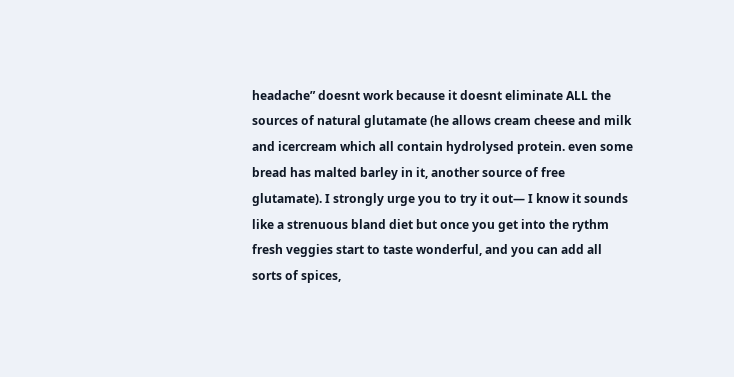headache” doesnt work because it doesnt eliminate ALL the sources of natural glutamate (he allows cream cheese and milk and icercream which all contain hydrolysed protein. even some bread has malted barley in it, another source of free glutamate). I strongly urge you to try it out— I know it sounds like a strenuous bland diet but once you get into the rythm fresh veggies start to taste wonderful, and you can add all sorts of spices,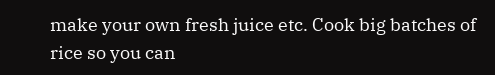make your own fresh juice etc. Cook big batches of rice so you can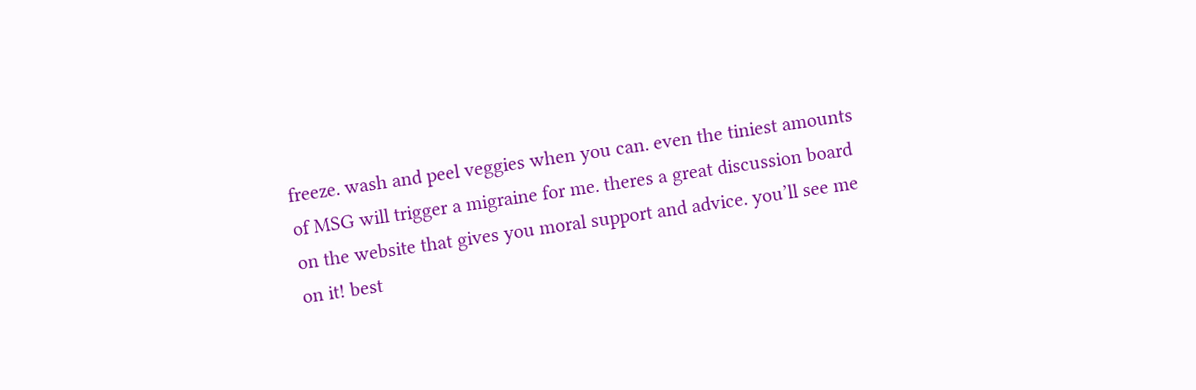freeze. wash and peel veggies when you can. even the tiniest amounts of MSG will trigger a migraine for me. theres a great discussion board on the website that gives you moral support and advice. you’ll see me on it! best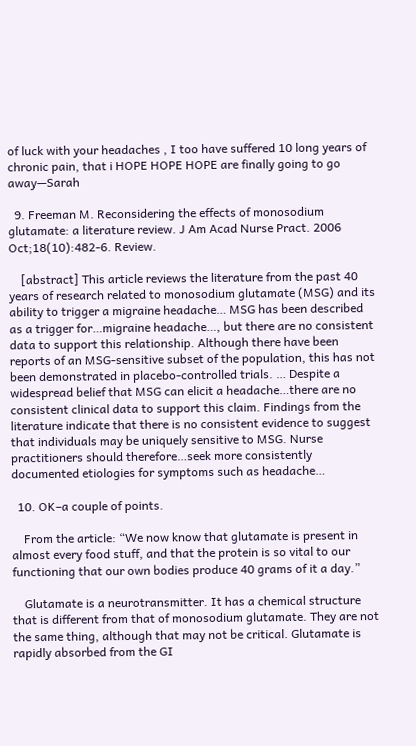of luck with your headaches , I too have suffered 10 long years of chronic pain, that i HOPE HOPE HOPE are finally going to go away—Sarah

  9. Freeman M. Reconsidering the effects of monosodium glutamate: a literature review. J Am Acad Nurse Pract. 2006 Oct;18(10):482-6. Review.

    [abstract] This article reviews the literature from the past 40 years of research related to monosodium glutamate (MSG) and its ability to trigger a migraine headache… MSG has been described as a trigger for…migraine headache…, but there are no consistent data to support this relationship. Although there have been reports of an MSG-sensitive subset of the population, this has not been demonstrated in placebo-controlled trials. … Despite a widespread belief that MSG can elicit a headache…there are no consistent clinical data to support this claim. Findings from the literature indicate that there is no consistent evidence to suggest that individuals may be uniquely sensitive to MSG. Nurse practitioners should therefore…seek more consistently documented etiologies for symptoms such as headache…

  10. OK–a couple of points.

    From the article: “We now know that glutamate is present in almost every food stuff, and that the protein is so vital to our functioning that our own bodies produce 40 grams of it a day.”

    Glutamate is a neurotransmitter. It has a chemical structure that is different from that of monosodium glutamate. They are not the same thing, although that may not be critical. Glutamate is rapidly absorbed from the GI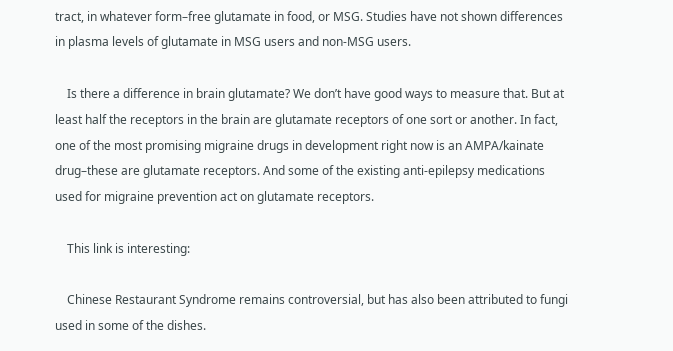tract, in whatever form–free glutamate in food, or MSG. Studies have not shown differences in plasma levels of glutamate in MSG users and non-MSG users.

    Is there a difference in brain glutamate? We don’t have good ways to measure that. But at least half the receptors in the brain are glutamate receptors of one sort or another. In fact, one of the most promising migraine drugs in development right now is an AMPA/kainate drug–these are glutamate receptors. And some of the existing anti-epilepsy medications used for migraine prevention act on glutamate receptors.

    This link is interesting:

    Chinese Restaurant Syndrome remains controversial, but has also been attributed to fungi used in some of the dishes.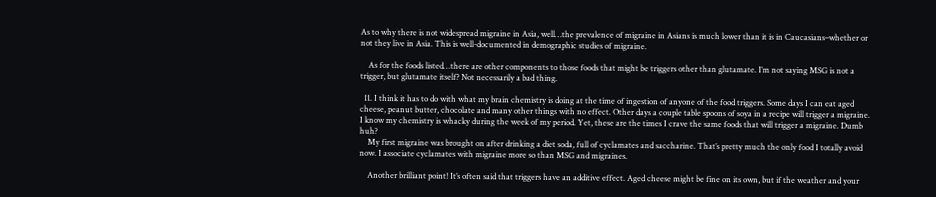As to why there is not widespread migraine in Asia, well…the prevalence of migraine in Asians is much lower than it is in Caucasians–whether or not they live in Asia. This is well-documented in demographic studies of migraine.

    As for the foods listed…there are other components to those foods that might be triggers other than glutamate. I’m not saying MSG is not a trigger, but glutamate itself? Not necessarily a bad thing.

  11. I think it has to do with what my brain chemistry is doing at the time of ingestion of anyone of the food triggers. Some days I can eat aged cheese, peanut butter, chocolate and many other things with no effect. Other days a couple table spoons of soya in a recipe will trigger a migraine. I know my chemistry is whacky during the week of my period. Yet, these are the times I crave the same foods that will trigger a migraine. Dumb huh?
    My first migraine was brought on after drinking a diet soda, full of cyclamates and saccharine. That’s pretty much the only food I totally avoid now. I associate cyclamates with migraine more so than MSG and migraines.

    Another brilliant point! It’s often said that triggers have an additive effect. Aged cheese might be fine on its own, but if the weather and your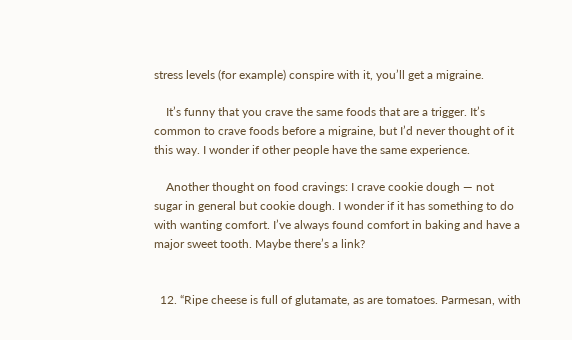stress levels (for example) conspire with it, you’ll get a migraine.

    It’s funny that you crave the same foods that are a trigger. It’s common to crave foods before a migraine, but I’d never thought of it this way. I wonder if other people have the same experience.

    Another thought on food cravings: I crave cookie dough — not sugar in general but cookie dough. I wonder if it has something to do with wanting comfort. I’ve always found comfort in baking and have a major sweet tooth. Maybe there’s a link?


  12. “Ripe cheese is full of glutamate, as are tomatoes. Parmesan, with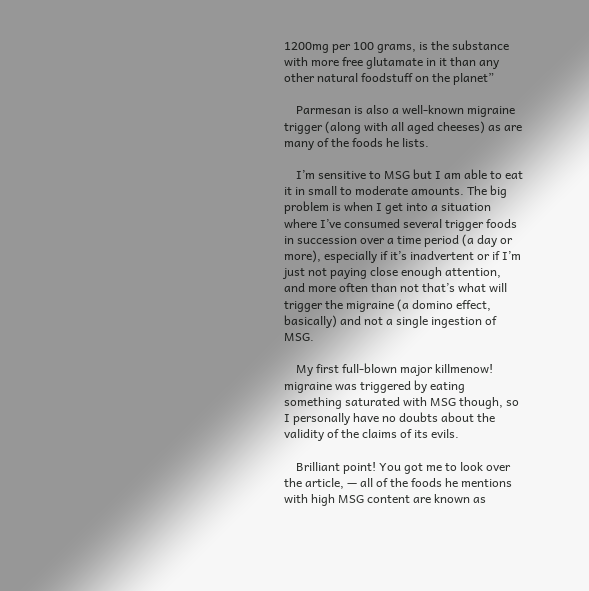1200mg per 100 grams, is the substance with more free glutamate in it than any other natural foodstuff on the planet”

    Parmesan is also a well-known migraine trigger (along with all aged cheeses) as are many of the foods he lists.

    I’m sensitive to MSG but I am able to eat it in small to moderate amounts. The big problem is when I get into a situation where I’ve consumed several trigger foods in succession over a time period (a day or more), especially if it’s inadvertent or if I’m just not paying close enough attention, and more often than not that’s what will trigger the migraine (a domino effect, basically) and not a single ingestion of MSG.

    My first full-blown major killmenow! migraine was triggered by eating something saturated with MSG though, so I personally have no doubts about the validity of the claims of its evils.

    Brilliant point! You got me to look over the article, — all of the foods he mentions with high MSG content are known as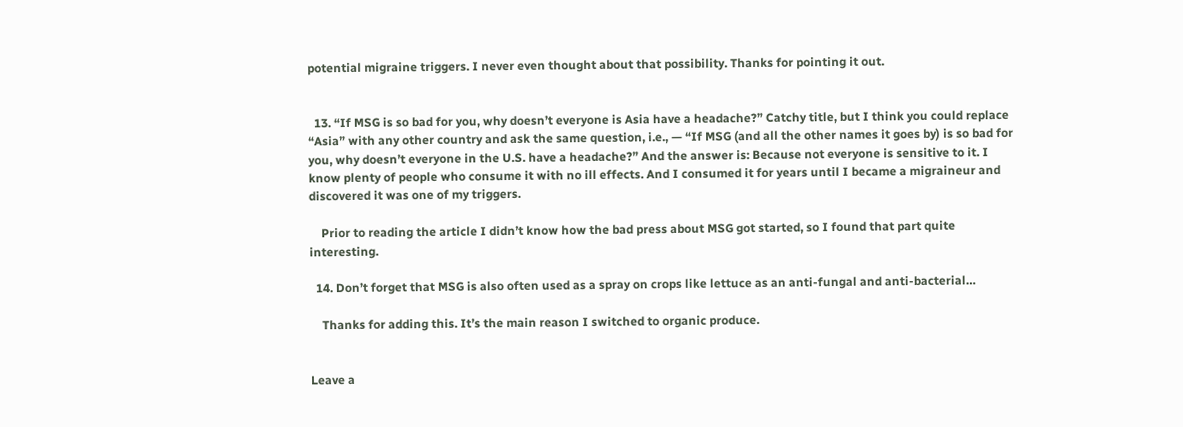potential migraine triggers. I never even thought about that possibility. Thanks for pointing it out.


  13. “If MSG is so bad for you, why doesn’t everyone is Asia have a headache?” Catchy title, but I think you could replace “Asia” with any other country and ask the same question, i.e., — “If MSG (and all the other names it goes by) is so bad for you, why doesn’t everyone in the U.S. have a headache?” And the answer is: Because not everyone is sensitive to it. I know plenty of people who consume it with no ill effects. And I consumed it for years until I became a migraineur and discovered it was one of my triggers.

    Prior to reading the article I didn’t know how the bad press about MSG got started, so I found that part quite interesting.

  14. Don’t forget that MSG is also often used as a spray on crops like lettuce as an anti-fungal and anti-bacterial…

    Thanks for adding this. It’s the main reason I switched to organic produce.


Leave a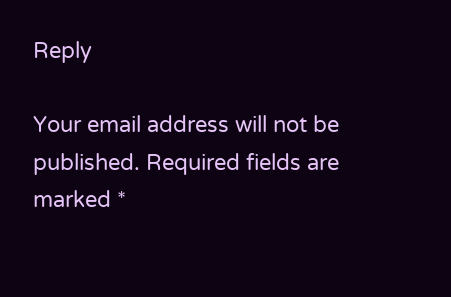Reply

Your email address will not be published. Required fields are marked *